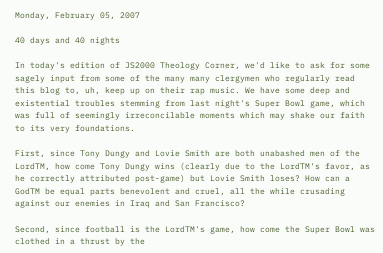Monday, February 05, 2007

40 days and 40 nights

In today's edition of JS2000 Theology Corner, we'd like to ask for some sagely input from some of the many many clergymen who regularly read this blog to, uh, keep up on their rap music. We have some deep and existential troubles stemming from last night's Super Bowl game, which was full of seemingly irreconcilable moments which may shake our faith to its very foundations.

First, since Tony Dungy and Lovie Smith are both unabashed men of the LordTM, how come Tony Dungy wins (clearly due to the LordTM's favor, as he correctly attributed post-game) but Lovie Smith loses? How can a GodTM be equal parts benevolent and cruel, all the while crusading against our enemies in Iraq and San Francisco?

Second, since football is the LordTM's game, how come the Super Bowl was clothed in a thrust by the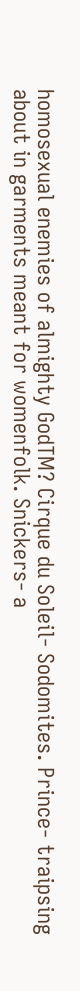homosexual enemies of almighty GodTM? Cirque du Soleil- Sodomites. Prince- traipsing about in garments meant for womenfolk. Snickers- a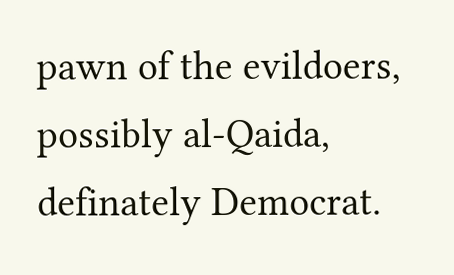pawn of the evildoers, possibly al-Qaida, definately Democrat.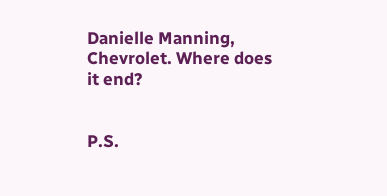Danielle Manning, Chevrolet. Where does it end?


P.S.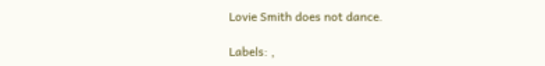Lovie Smith does not dance.

Labels: ,